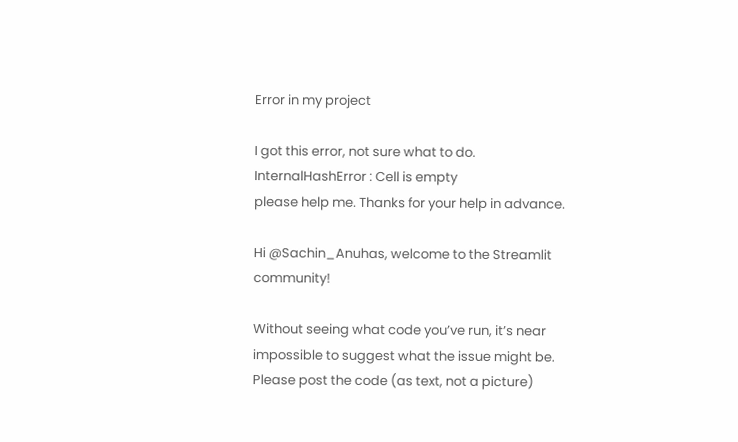Error in my project

I got this error, not sure what to do.
InternalHashError : Cell is empty
please help me. Thanks for your help in advance.

Hi @Sachin_Anuhas, welcome to the Streamlit community!

Without seeing what code you’ve run, it’s near impossible to suggest what the issue might be. Please post the code (as text, not a picture)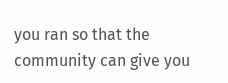you ran so that the community can give you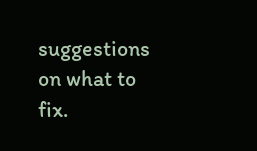suggestions on what to fix.